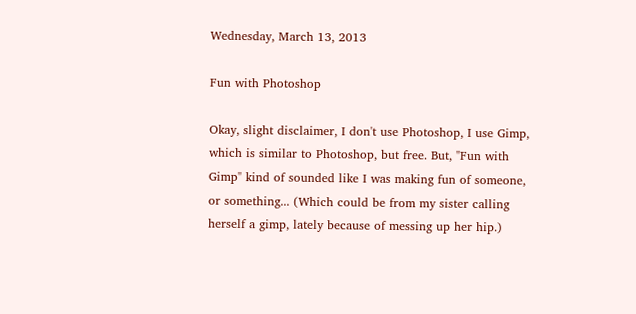Wednesday, March 13, 2013

Fun with Photoshop

Okay, slight disclaimer, I don't use Photoshop, I use Gimp, which is similar to Photoshop, but free. But, "Fun with Gimp" kind of sounded like I was making fun of someone, or something... (Which could be from my sister calling herself a gimp, lately because of messing up her hip.)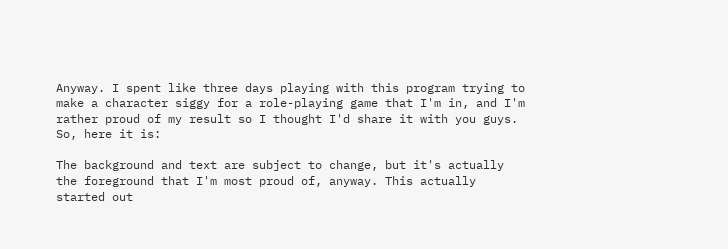Anyway. I spent like three days playing with this program trying to make a character siggy for a role-playing game that I'm in, and I'm rather proud of my result so I thought I'd share it with you guys. So, here it is:

The background and text are subject to change, but it's actually the foreground that I'm most proud of, anyway. This actually started out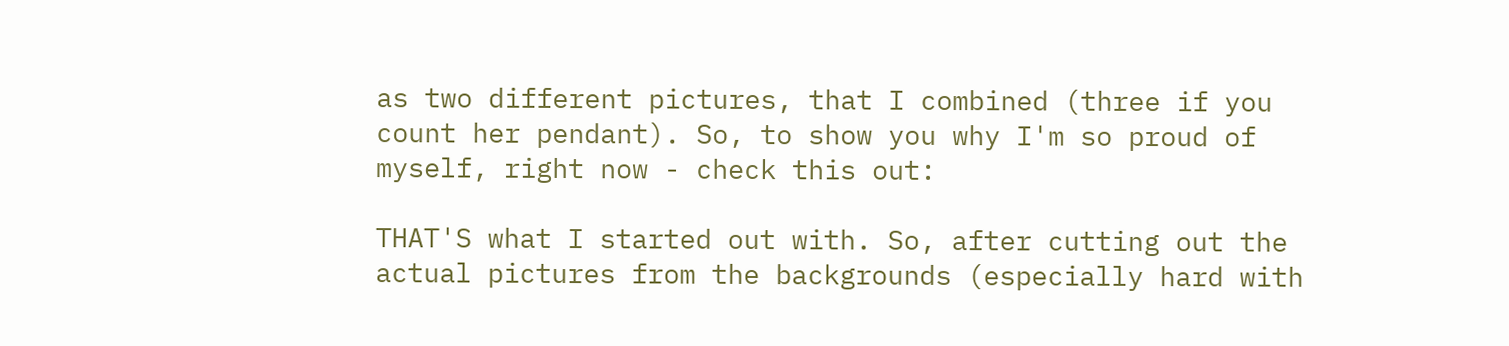as two different pictures, that I combined (three if you count her pendant). So, to show you why I'm so proud of myself, right now - check this out:

THAT'S what I started out with. So, after cutting out the actual pictures from the backgrounds (especially hard with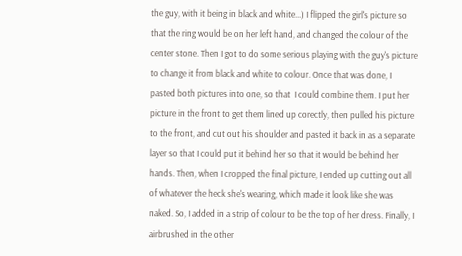the guy, with it being in black and white...) I flipped the girl's picture so that the ring would be on her left hand, and changed the colour of the center stone. Then I got to do some serious playing with the guy's picture to change it from black and white to colour. Once that was done, I pasted both pictures into one, so that  I could combine them. I put her picture in the front to get them lined up corectly, then pulled his picture to the front, and cut out his shoulder and pasted it back in as a separate layer so that I could put it behind her so that it would be behind her hands. Then, when I cropped the final picture, I ended up cutting out all of whatever the heck she's wearing, which made it look like she was naked. So, I added in a strip of colour to be the top of her dress. Finally, I airbrushed in the other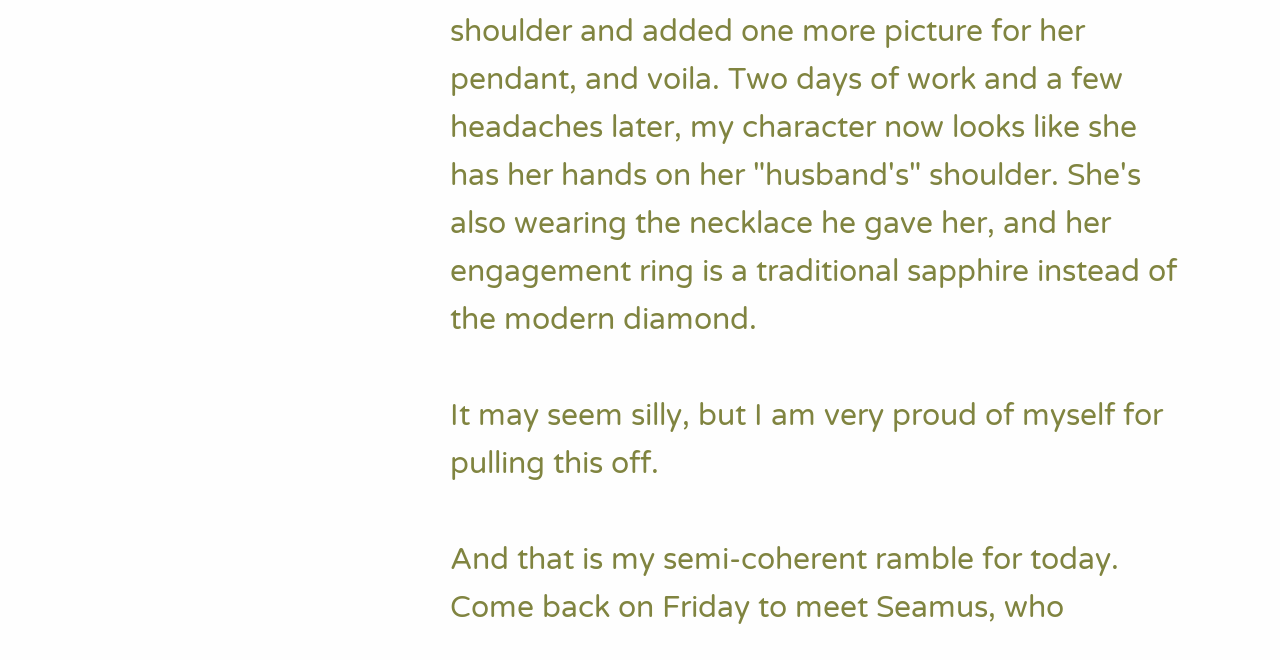shoulder and added one more picture for her pendant, and voila. Two days of work and a few headaches later, my character now looks like she has her hands on her "husband's" shoulder. She's also wearing the necklace he gave her, and her engagement ring is a traditional sapphire instead of the modern diamond.

It may seem silly, but I am very proud of myself for pulling this off.

And that is my semi-coherent ramble for today. Come back on Friday to meet Seamus, who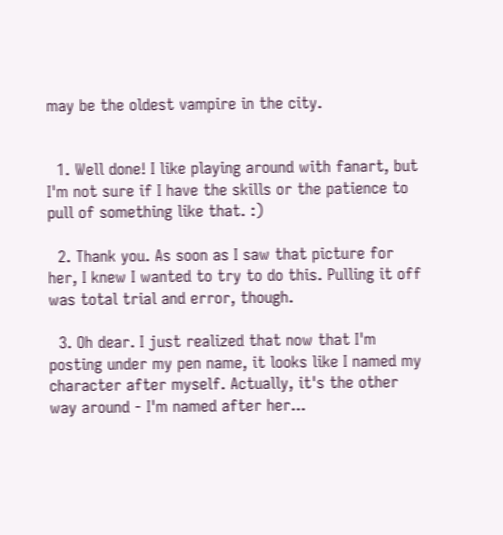may be the oldest vampire in the city.


  1. Well done! I like playing around with fanart, but I'm not sure if I have the skills or the patience to pull of something like that. :)

  2. Thank you. As soon as I saw that picture for her, I knew I wanted to try to do this. Pulling it off was total trial and error, though.

  3. Oh dear. I just realized that now that I'm posting under my pen name, it looks like I named my character after myself. Actually, it's the other way around - I'm named after her...